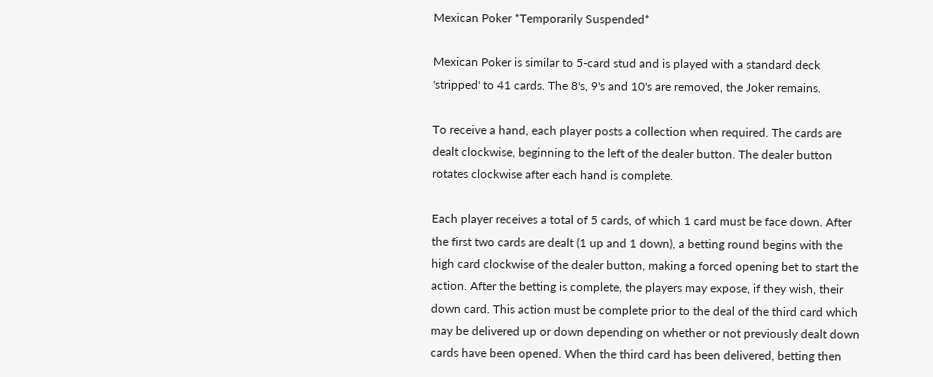Mexican Poker *Temporarily Suspended*

Mexican Poker is similar to 5-card stud and is played with a standard deck 'stripped' to 41 cards. The 8's, 9's and 10's are removed, the Joker remains.

To receive a hand, each player posts a collection when required. The cards are dealt clockwise, beginning to the left of the dealer button. The dealer button rotates clockwise after each hand is complete.

Each player receives a total of 5 cards, of which 1 card must be face down. After the first two cards are dealt (1 up and 1 down), a betting round begins with the high card clockwise of the dealer button, making a forced opening bet to start the action. After the betting is complete, the players may expose, if they wish, their down card. This action must be complete prior to the deal of the third card which may be delivered up or down depending on whether or not previously dealt down cards have been opened. When the third card has been delivered, betting then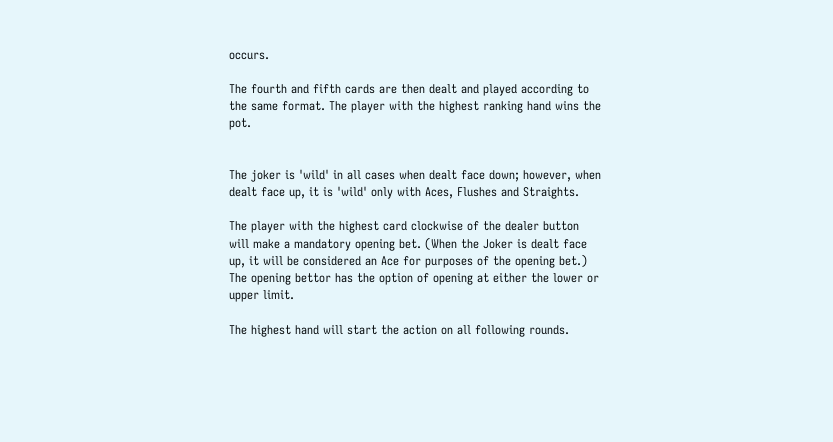occurs.

The fourth and fifth cards are then dealt and played according to the same format. The player with the highest ranking hand wins the pot.


The joker is 'wild' in all cases when dealt face down; however, when dealt face up, it is 'wild' only with Aces, Flushes and Straights.

The player with the highest card clockwise of the dealer button will make a mandatory opening bet. (When the Joker is dealt face up, it will be considered an Ace for purposes of the opening bet.) The opening bettor has the option of opening at either the lower or upper limit.

The highest hand will start the action on all following rounds.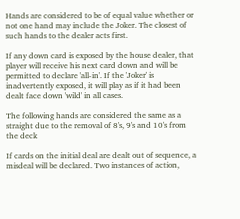Hands are considered to be of equal value whether or not one hand may include the Joker. The closest of such hands to the dealer acts first.

If any down card is exposed by the house dealer, that player will receive his next card down and will be permitted to declare 'all-in'. If the 'Joker' is inadvertently exposed, it will play as if it had been dealt face down 'wild' in all cases.

The following hands are considered the same as a straight due to the removal of 8's, 9's and 10's from the deck

If cards on the initial deal are dealt out of sequence, a misdeal will be declared. Two instances of action,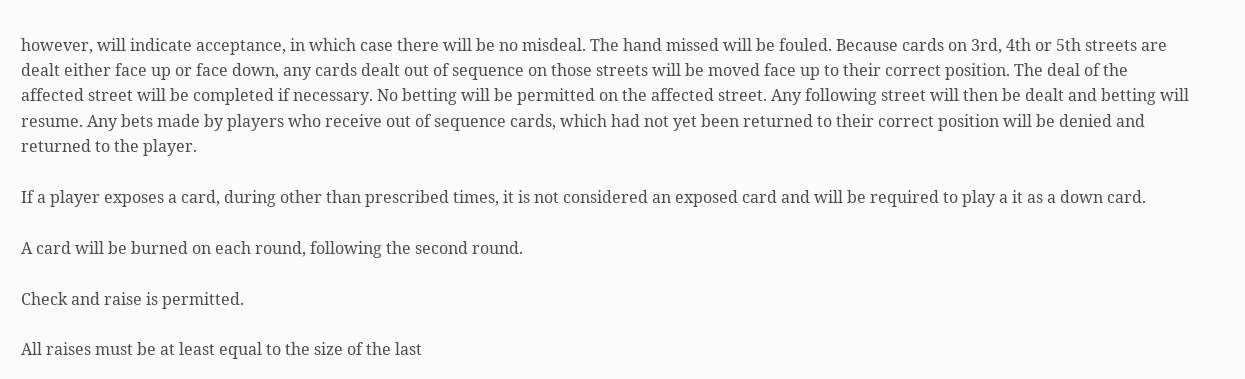however, will indicate acceptance, in which case there will be no misdeal. The hand missed will be fouled. Because cards on 3rd, 4th or 5th streets are dealt either face up or face down, any cards dealt out of sequence on those streets will be moved face up to their correct position. The deal of the affected street will be completed if necessary. No betting will be permitted on the affected street. Any following street will then be dealt and betting will resume. Any bets made by players who receive out of sequence cards, which had not yet been returned to their correct position will be denied and returned to the player.

If a player exposes a card, during other than prescribed times, it is not considered an exposed card and will be required to play a it as a down card.

A card will be burned on each round, following the second round.

Check and raise is permitted.

All raises must be at least equal to the size of the last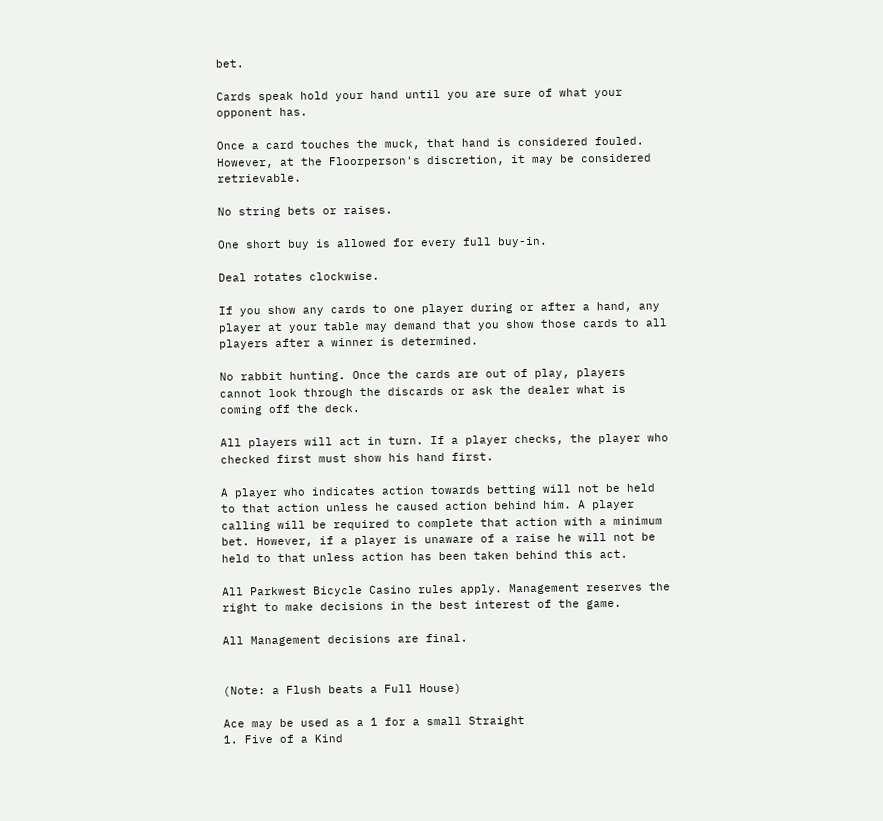bet.

Cards speak hold your hand until you are sure of what your opponent has.

Once a card touches the muck, that hand is considered fouled. However, at the Floorperson's discretion, it may be considered retrievable.

No string bets or raises.

One short buy is allowed for every full buy-in.

Deal rotates clockwise.

If you show any cards to one player during or after a hand, any player at your table may demand that you show those cards to all players after a winner is determined.

No rabbit hunting. Once the cards are out of play, players cannot look through the discards or ask the dealer what is coming off the deck.

All players will act in turn. If a player checks, the player who checked first must show his hand first.

A player who indicates action towards betting will not be held to that action unless he caused action behind him. A player calling will be required to complete that action with a minimum bet. However, if a player is unaware of a raise he will not be held to that unless action has been taken behind this act.

All Parkwest Bicycle Casino rules apply. Management reserves the right to make decisions in the best interest of the game.

All Management decisions are final.


(Note: a Flush beats a Full House)

Ace may be used as a 1 for a small Straight
1. Five of a Kind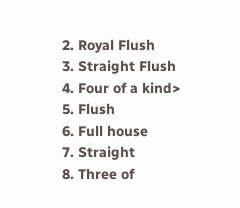2. Royal Flush
3. Straight Flush
4. Four of a kind>
5. Flush
6. Full house
7. Straight
8. Three of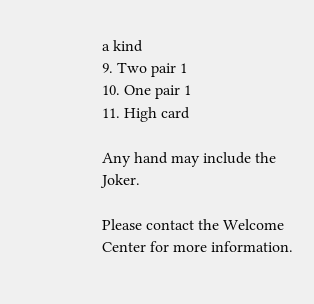a kind
9. Two pair 1
10. One pair 1
11. High card

Any hand may include the Joker.

Please contact the Welcome Center for more information.